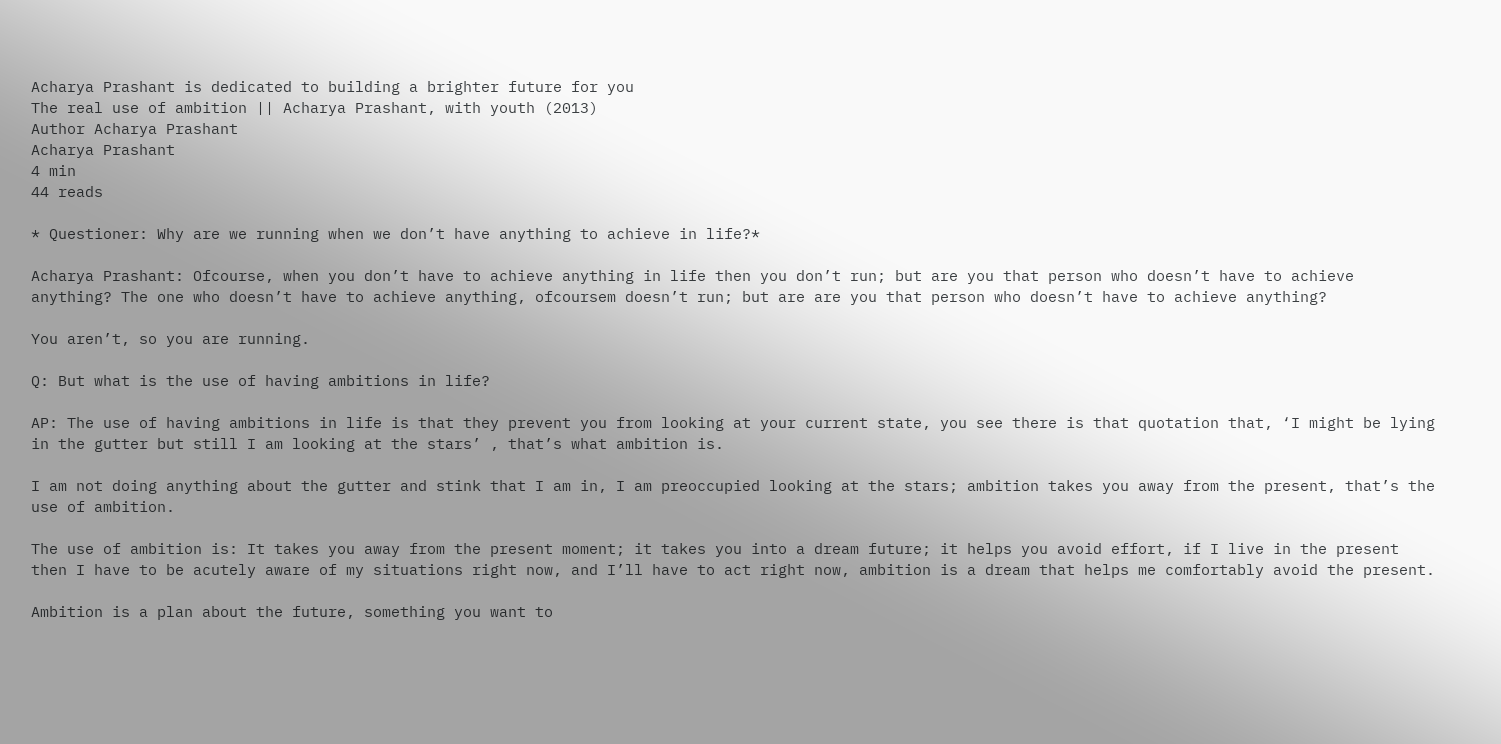Acharya Prashant is dedicated to building a brighter future for you
The real use of ambition || Acharya Prashant, with youth (2013)
Author Acharya Prashant
Acharya Prashant
4 min
44 reads

* Questioner: Why are we running when we don’t have anything to achieve in life?*

Acharya Prashant: Ofcourse, when you don’t have to achieve anything in life then you don’t run; but are you that person who doesn’t have to achieve anything? The one who doesn’t have to achieve anything, ofcoursem doesn’t run; but are are you that person who doesn’t have to achieve anything?

You aren’t, so you are running.

Q: But what is the use of having ambitions in life?

AP: The use of having ambitions in life is that they prevent you from looking at your current state, you see there is that quotation that, ‘I might be lying in the gutter but still I am looking at the stars’ , that’s what ambition is.

I am not doing anything about the gutter and stink that I am in, I am preoccupied looking at the stars; ambition takes you away from the present, that’s the use of ambition.

The use of ambition is: It takes you away from the present moment; it takes you into a dream future; it helps you avoid effort, if I live in the present then I have to be acutely aware of my situations right now, and I’ll have to act right now, ambition is a dream that helps me comfortably avoid the present.

Ambition is a plan about the future, something you want to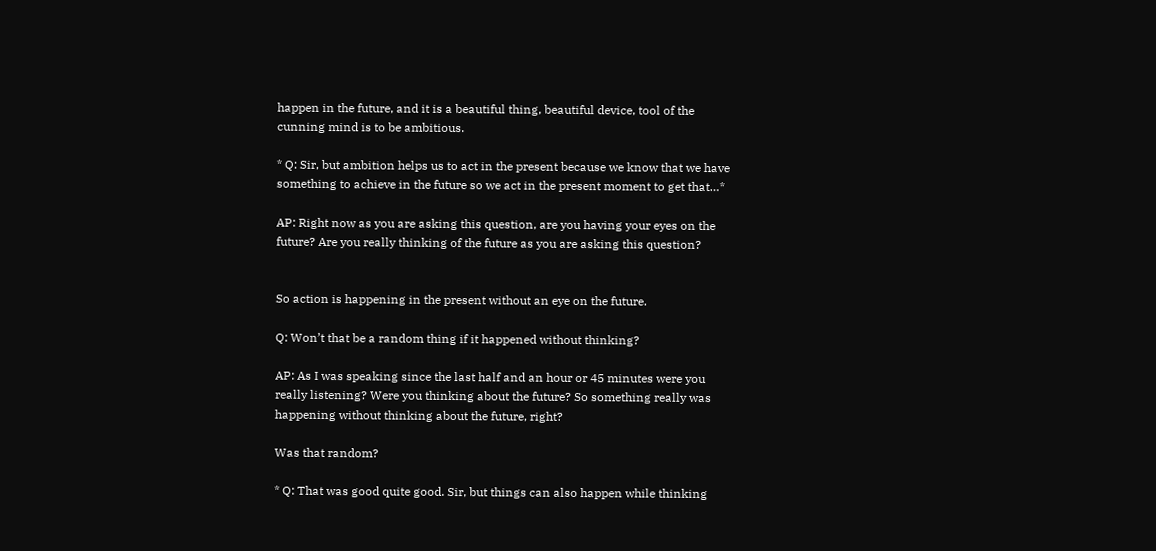happen in the future, and it is a beautiful thing, beautiful device, tool of the cunning mind is to be ambitious.

* Q: Sir, but ambition helps us to act in the present because we know that we have something to achieve in the future so we act in the present moment to get that…*

AP: Right now as you are asking this question, are you having your eyes on the future? Are you really thinking of the future as you are asking this question?


So action is happening in the present without an eye on the future.

Q: Won’t that be a random thing if it happened without thinking?

AP: As I was speaking since the last half and an hour or 45 minutes were you really listening? Were you thinking about the future? So something really was happening without thinking about the future, right?

Was that random?

* Q: That was good quite good. Sir, but things can also happen while thinking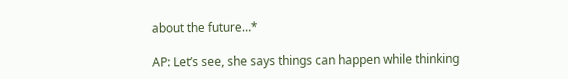about the future…*

AP: Let’s see, she says things can happen while thinking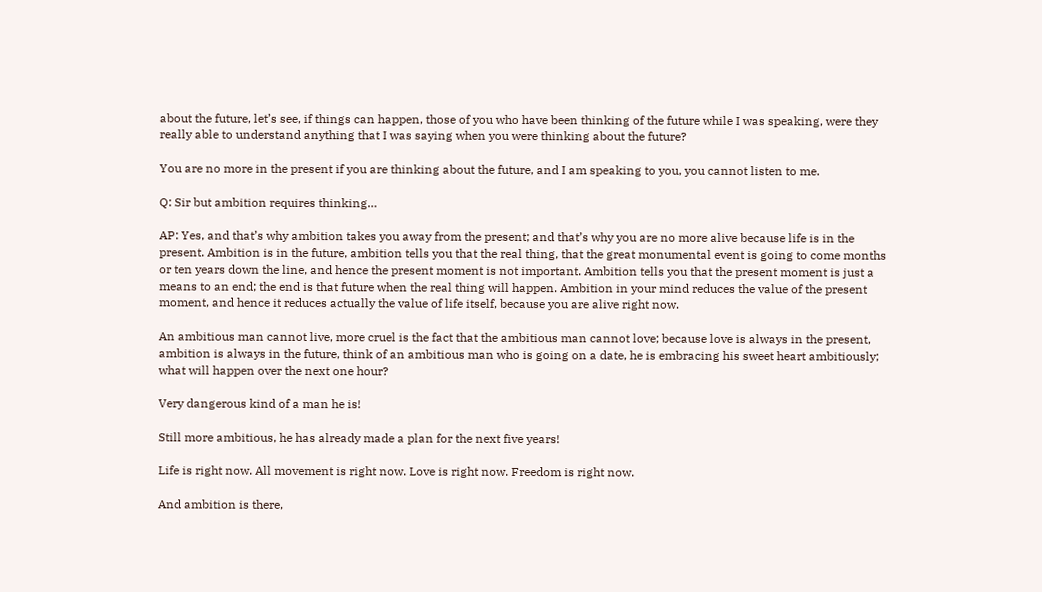about the future, let’s see, if things can happen, those of you who have been thinking of the future while I was speaking, were they really able to understand anything that I was saying when you were thinking about the future?

You are no more in the present if you are thinking about the future, and I am speaking to you, you cannot listen to me.

Q: Sir but ambition requires thinking…

AP: Yes, and that’s why ambition takes you away from the present; and that’s why you are no more alive because life is in the present. Ambition is in the future, ambition tells you that the real thing, that the great monumental event is going to come months or ten years down the line, and hence the present moment is not important. Ambition tells you that the present moment is just a means to an end; the end is that future when the real thing will happen. Ambition in your mind reduces the value of the present moment, and hence it reduces actually the value of life itself, because you are alive right now.

An ambitious man cannot live, more cruel is the fact that the ambitious man cannot love; because love is always in the present, ambition is always in the future, think of an ambitious man who is going on a date, he is embracing his sweet heart ambitiously; what will happen over the next one hour?

Very dangerous kind of a man he is!

Still more ambitious, he has already made a plan for the next five years!

Life is right now. All movement is right now. Love is right now. Freedom is right now.

And ambition is there,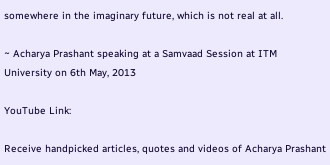somewhere in the imaginary future, which is not real at all.

~ Acharya Prashant speaking at a Samvaad Session at ITM University on 6th May, 2013

YouTube Link:

Receive handpicked articles, quotes and videos of Acharya Prashant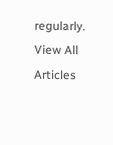regularly.
View All Articles